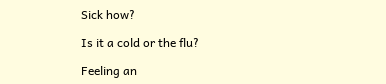Sick how?

Is it a cold or the flu?

Feeling an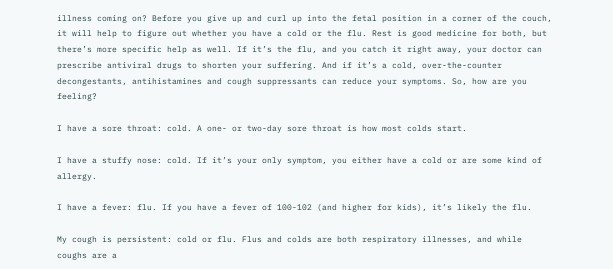illness coming on? Before you give up and curl up into the fetal position in a corner of the couch, it will help to figure out whether you have a cold or the flu. Rest is good medicine for both, but there’s more specific help as well. If it’s the flu, and you catch it right away, your doctor can prescribe antiviral drugs to shorten your suffering. And if it’s a cold, over-the-counter decongestants, antihistamines and cough suppressants can reduce your symptoms. So, how are you feeling?

I have a sore throat: cold. A one- or two-day sore throat is how most colds start.

I have a stuffy nose: cold. If it’s your only symptom, you either have a cold or are some kind of allergy.

I have a fever: flu. If you have a fever of 100-102 (and higher for kids), it’s likely the flu.

My cough is persistent: cold or flu. Flus and colds are both respiratory illnesses, and while coughs are a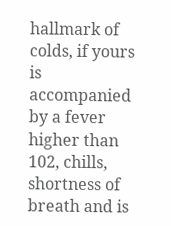hallmark of colds, if yours is accompanied by a fever higher than 102, chills, shortness of breath and is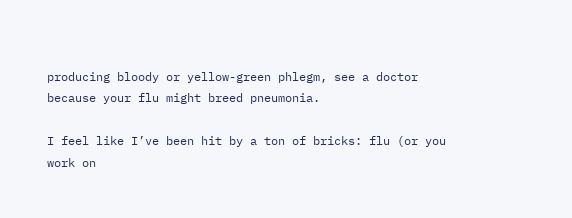producing bloody or yellow-green phlegm, see a doctor because your flu might breed pneumonia.

I feel like I’ve been hit by a ton of bricks: flu (or you work on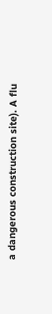a dangerous construction site). A flu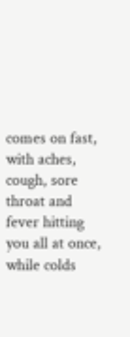comes on fast, with aches, cough, sore throat and fever hitting you all at once, while colds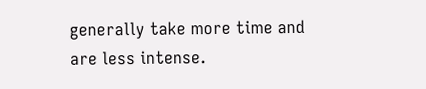generally take more time and are less intense.